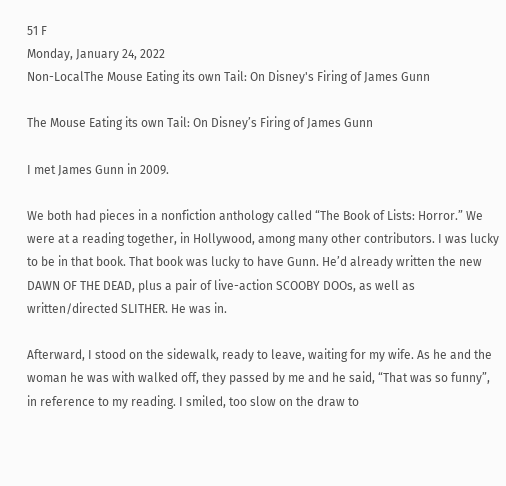51 F
Monday, January 24, 2022
Non-LocalThe Mouse Eating its own Tail: On Disney's Firing of James Gunn

The Mouse Eating its own Tail: On Disney’s Firing of James Gunn

I met James Gunn in 2009.

We both had pieces in a nonfiction anthology called “The Book of Lists: Horror.” We were at a reading together, in Hollywood, among many other contributors. I was lucky to be in that book. That book was lucky to have Gunn. He’d already written the new DAWN OF THE DEAD, plus a pair of live-action SCOOBY DOOs, as well as written/directed SLITHER. He was in.

Afterward, I stood on the sidewalk, ready to leave, waiting for my wife. As he and the woman he was with walked off, they passed by me and he said, “That was so funny”, in reference to my reading. I smiled, too slow on the draw to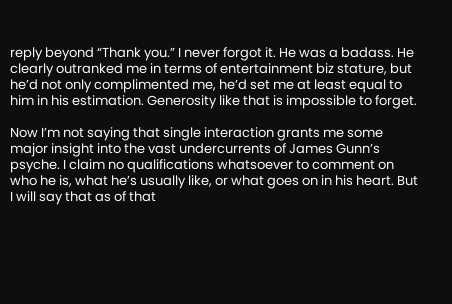reply beyond “Thank you.” I never forgot it. He was a badass. He clearly outranked me in terms of entertainment biz stature, but he’d not only complimented me, he’d set me at least equal to him in his estimation. Generosity like that is impossible to forget.

Now I’m not saying that single interaction grants me some major insight into the vast undercurrents of James Gunn’s psyche. I claim no qualifications whatsoever to comment on who he is, what he’s usually like, or what goes on in his heart. But I will say that as of that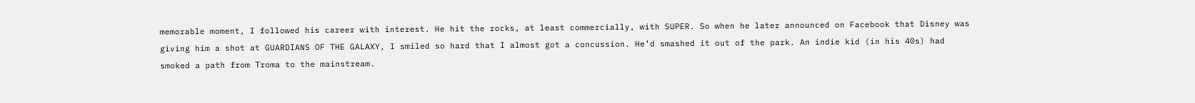memorable moment, I followed his career with interest. He hit the rocks, at least commercially, with SUPER. So when he later announced on Facebook that Disney was giving him a shot at GUARDIANS OF THE GALAXY, I smiled so hard that I almost got a concussion. He’d smashed it out of the park. An indie kid (in his 40s) had smoked a path from Troma to the mainstream.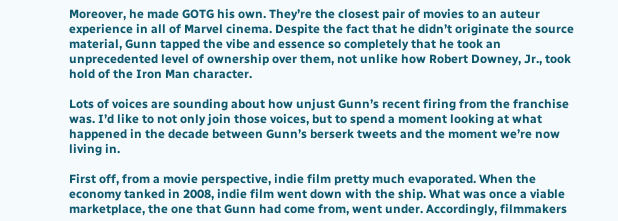Moreover, he made GOTG his own. They’re the closest pair of movies to an auteur experience in all of Marvel cinema. Despite the fact that he didn’t originate the source material, Gunn tapped the vibe and essence so completely that he took an unprecedented level of ownership over them, not unlike how Robert Downey, Jr., took hold of the Iron Man character.

Lots of voices are sounding about how unjust Gunn’s recent firing from the franchise was. I’d like to not only join those voices, but to spend a moment looking at what happened in the decade between Gunn’s berserk tweets and the moment we’re now living in.

First off, from a movie perspective, indie film pretty much evaporated. When the economy tanked in 2008, indie film went down with the ship. What was once a viable marketplace, the one that Gunn had come from, went under. Accordingly, filmmakers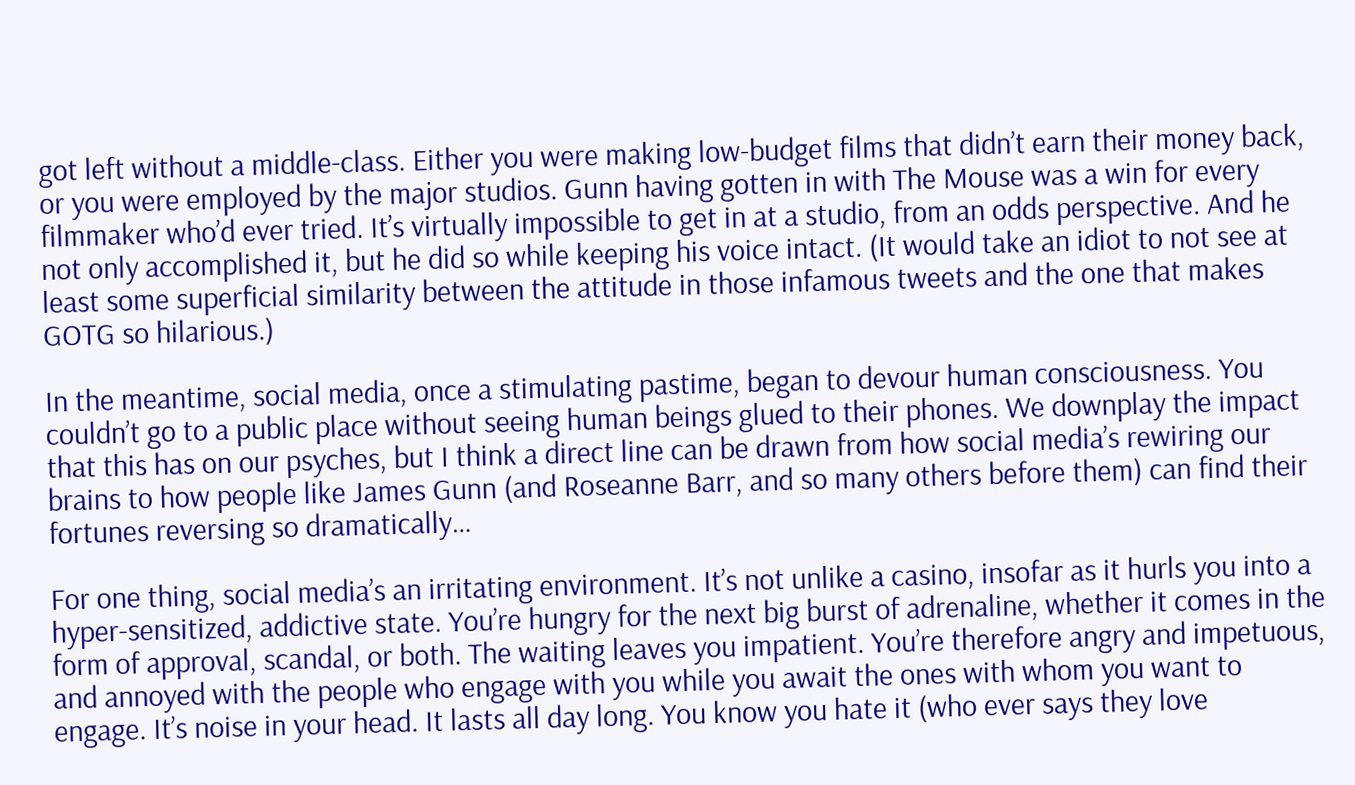got left without a middle-class. Either you were making low-budget films that didn’t earn their money back, or you were employed by the major studios. Gunn having gotten in with The Mouse was a win for every filmmaker who’d ever tried. It’s virtually impossible to get in at a studio, from an odds perspective. And he not only accomplished it, but he did so while keeping his voice intact. (It would take an idiot to not see at least some superficial similarity between the attitude in those infamous tweets and the one that makes GOTG so hilarious.)

In the meantime, social media, once a stimulating pastime, began to devour human consciousness. You couldn’t go to a public place without seeing human beings glued to their phones. We downplay the impact that this has on our psyches, but I think a direct line can be drawn from how social media’s rewiring our brains to how people like James Gunn (and Roseanne Barr, and so many others before them) can find their fortunes reversing so dramatically…

For one thing, social media’s an irritating environment. It’s not unlike a casino, insofar as it hurls you into a hyper-sensitized, addictive state. You’re hungry for the next big burst of adrenaline, whether it comes in the form of approval, scandal, or both. The waiting leaves you impatient. You’re therefore angry and impetuous, and annoyed with the people who engage with you while you await the ones with whom you want to engage. It’s noise in your head. It lasts all day long. You know you hate it (who ever says they love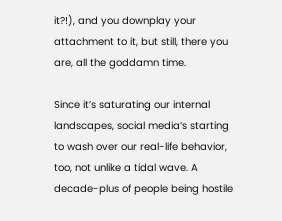it?!), and you downplay your attachment to it, but still, there you are, all the goddamn time.

Since it’s saturating our internal landscapes, social media’s starting to wash over our real-life behavior, too, not unlike a tidal wave. A decade-plus of people being hostile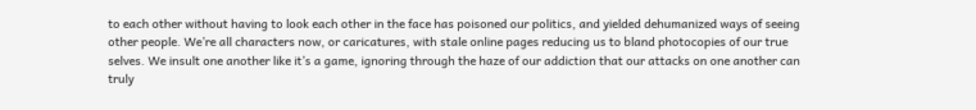to each other without having to look each other in the face has poisoned our politics, and yielded dehumanized ways of seeing other people. We’re all characters now, or caricatures, with stale online pages reducing us to bland photocopies of our true selves. We insult one another like it’s a game, ignoring through the haze of our addiction that our attacks on one another can truly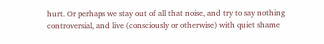hurt. Or perhaps we stay out of all that noise, and try to say nothing controversial, and live (consciously or otherwise) with quiet shame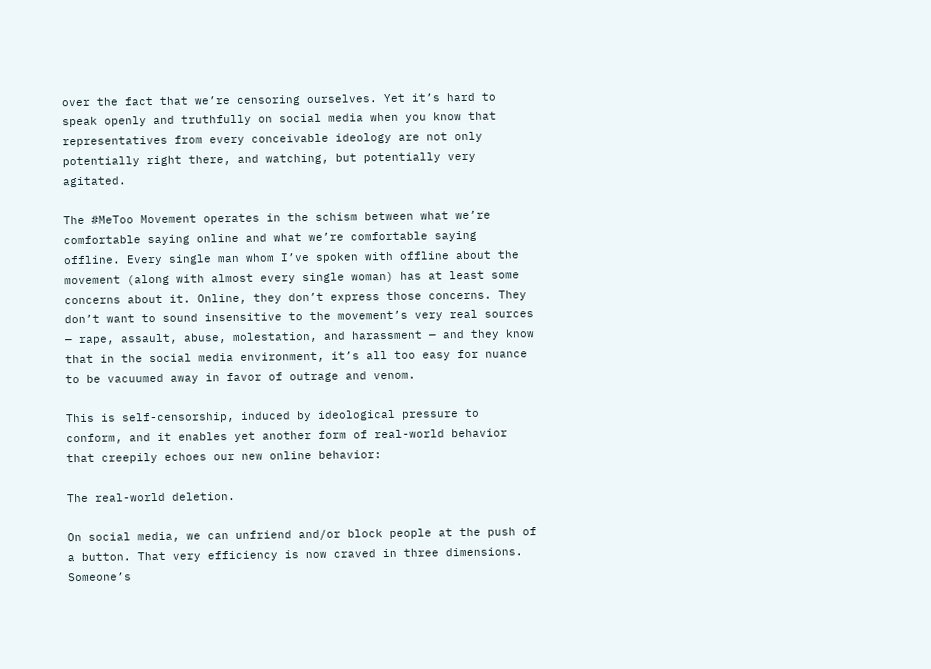over the fact that we’re censoring ourselves. Yet it’s hard to speak openly and truthfully on social media when you know that representatives from every conceivable ideology are not only potentially right there, and watching, but potentially very agitated.

The #MeToo Movement operates in the schism between what we’re comfortable saying online and what we’re comfortable saying offline. Every single man whom I’ve spoken with offline about the movement (along with almost every single woman) has at least some concerns about it. Online, they don’t express those concerns. They don’t want to sound insensitive to the movement’s very real sources — rape, assault, abuse, molestation, and harassment — and they know that in the social media environment, it’s all too easy for nuance to be vacuumed away in favor of outrage and venom.

This is self-censorship, induced by ideological pressure to conform, and it enables yet another form of real-world behavior that creepily echoes our new online behavior:

The real-world deletion.

On social media, we can unfriend and/or block people at the push of a button. That very efficiency is now craved in three dimensions. Someone’s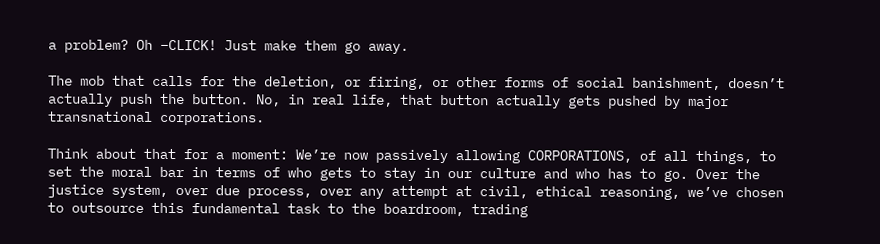a problem? Oh –CLICK! Just make them go away.

The mob that calls for the deletion, or firing, or other forms of social banishment, doesn’t actually push the button. No, in real life, that button actually gets pushed by major transnational corporations.

Think about that for a moment: We’re now passively allowing CORPORATIONS, of all things, to set the moral bar in terms of who gets to stay in our culture and who has to go. Over the justice system, over due process, over any attempt at civil, ethical reasoning, we’ve chosen to outsource this fundamental task to the boardroom, trading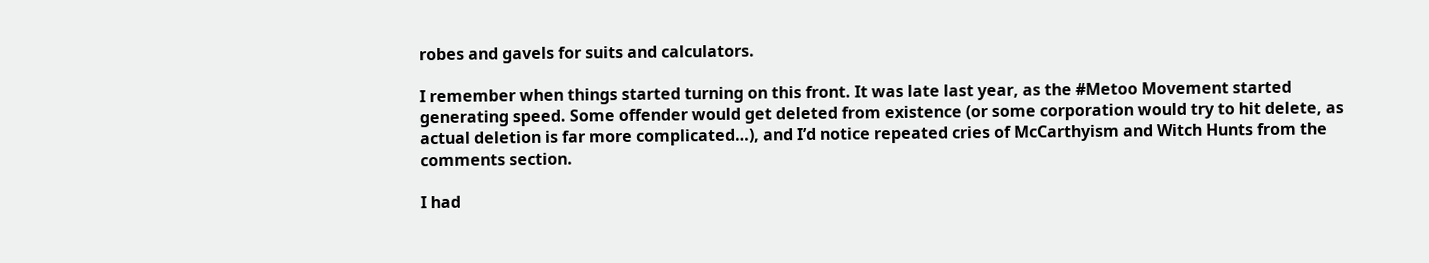robes and gavels for suits and calculators.

I remember when things started turning on this front. It was late last year, as the #Metoo Movement started generating speed. Some offender would get deleted from existence (or some corporation would try to hit delete, as actual deletion is far more complicated…), and I’d notice repeated cries of McCarthyism and Witch Hunts from the comments section.

I had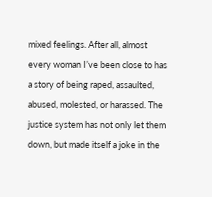mixed feelings. After all, almost every woman I’ve been close to has a story of being raped, assaulted, abused, molested, or harassed. The justice system has not only let them down, but made itself a joke in the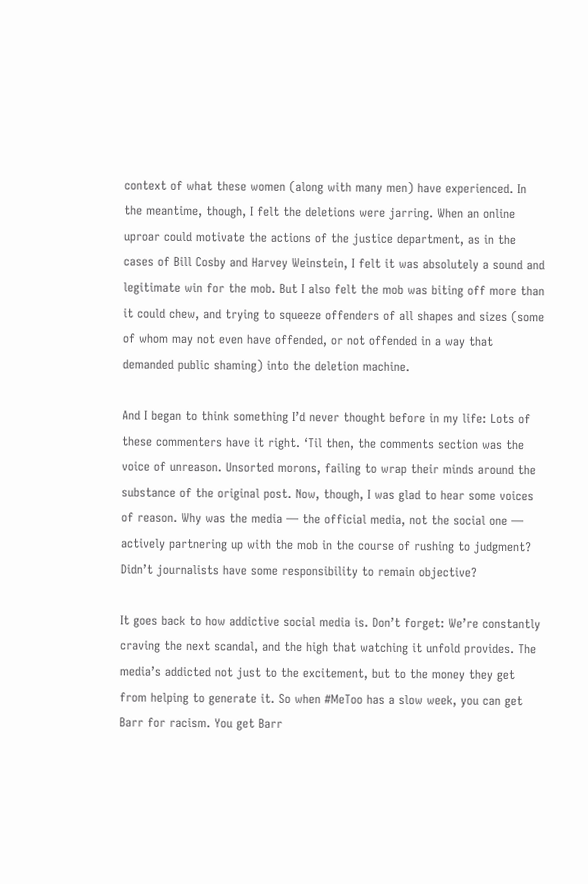context of what these women (along with many men) have experienced. In the meantime, though, I felt the deletions were jarring. When an online uproar could motivate the actions of the justice department, as in the cases of Bill Cosby and Harvey Weinstein, I felt it was absolutely a sound and legitimate win for the mob. But I also felt the mob was biting off more than it could chew, and trying to squeeze offenders of all shapes and sizes (some of whom may not even have offended, or not offended in a way that demanded public shaming) into the deletion machine.

And I began to think something I’d never thought before in my life: Lots of these commenters have it right. ‘Til then, the comments section was the voice of unreason. Unsorted morons, failing to wrap their minds around the substance of the original post. Now, though, I was glad to hear some voices of reason. Why was the media — the official media, not the social one — actively partnering up with the mob in the course of rushing to judgment? Didn’t journalists have some responsibility to remain objective?

It goes back to how addictive social media is. Don’t forget: We’re constantly craving the next scandal, and the high that watching it unfold provides. The media’s addicted not just to the excitement, but to the money they get from helping to generate it. So when #MeToo has a slow week, you can get Barr for racism. You get Barr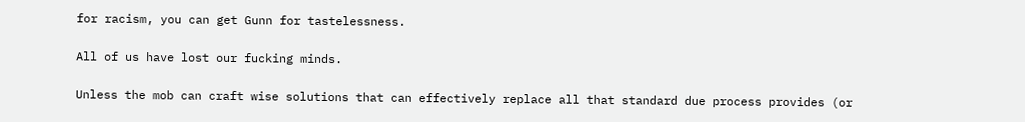for racism, you can get Gunn for tastelessness.

All of us have lost our fucking minds.

Unless the mob can craft wise solutions that can effectively replace all that standard due process provides (or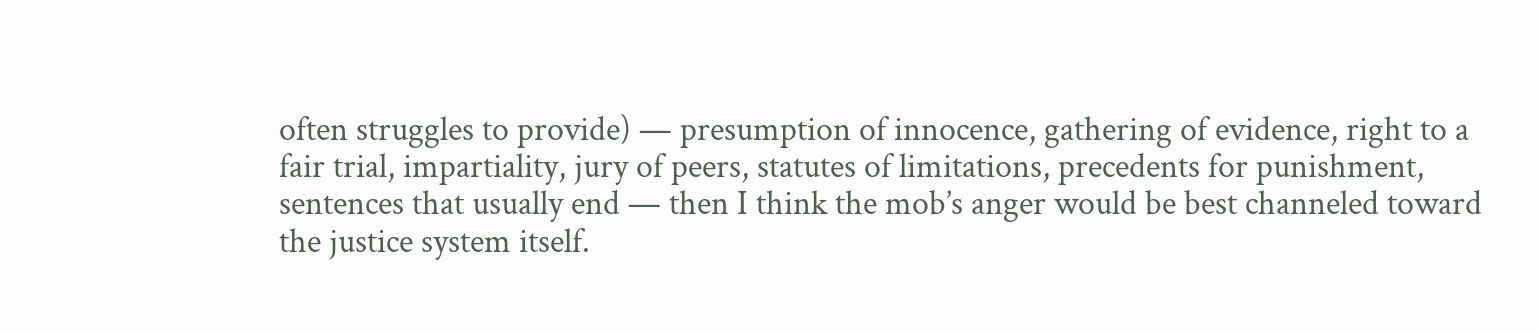often struggles to provide) — presumption of innocence, gathering of evidence, right to a fair trial, impartiality, jury of peers, statutes of limitations, precedents for punishment, sentences that usually end — then I think the mob’s anger would be best channeled toward the justice system itself.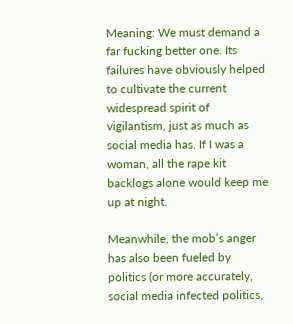Meaning: We must demand a far fucking better one. Its failures have obviously helped to cultivate the current widespread spirit of vigilantism, just as much as social media has. If I was a woman, all the rape kit backlogs alone would keep me up at night.

Meanwhile, the mob’s anger has also been fueled by politics (or more accurately, social media infected politics,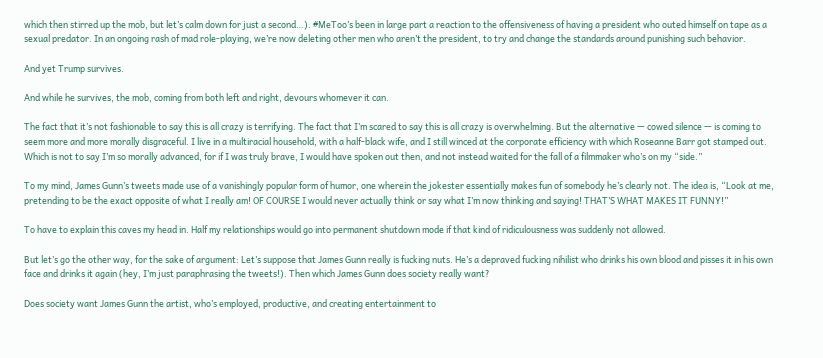which then stirred up the mob, but let’s calm down for just a second…). #MeToo’s been in large part a reaction to the offensiveness of having a president who outed himself on tape as a sexual predator. In an ongoing rash of mad role-playing, we’re now deleting other men who aren’t the president, to try and change the standards around punishing such behavior.

And yet Trump survives.

And while he survives, the mob, coming from both left and right, devours whomever it can.

The fact that it’s not fashionable to say this is all crazy is terrifying. The fact that I’m scared to say this is all crazy is overwhelming. But the alternative — cowed silence — is coming to seem more and more morally disgraceful. I live in a multiracial household, with a half-black wife, and I still winced at the corporate efficiency with which Roseanne Barr got stamped out. Which is not to say I’m so morally advanced, for if I was truly brave, I would have spoken out then, and not instead waited for the fall of a filmmaker who’s on my “side.”

To my mind, James Gunn’s tweets made use of a vanishingly popular form of humor, one wherein the jokester essentially makes fun of somebody he’s clearly not. The idea is, “Look at me, pretending to be the exact opposite of what I really am! OF COURSE I would never actually think or say what I’m now thinking and saying! THAT’S WHAT MAKES IT FUNNY!”

To have to explain this caves my head in. Half my relationships would go into permanent shutdown mode if that kind of ridiculousness was suddenly not allowed.

But let’s go the other way, for the sake of argument: Let’s suppose that James Gunn really is fucking nuts. He’s a depraved fucking nihilist who drinks his own blood and pisses it in his own face and drinks it again (hey, I’m just paraphrasing the tweets!). Then which James Gunn does society really want?

Does society want James Gunn the artist, who’s employed, productive, and creating entertainment to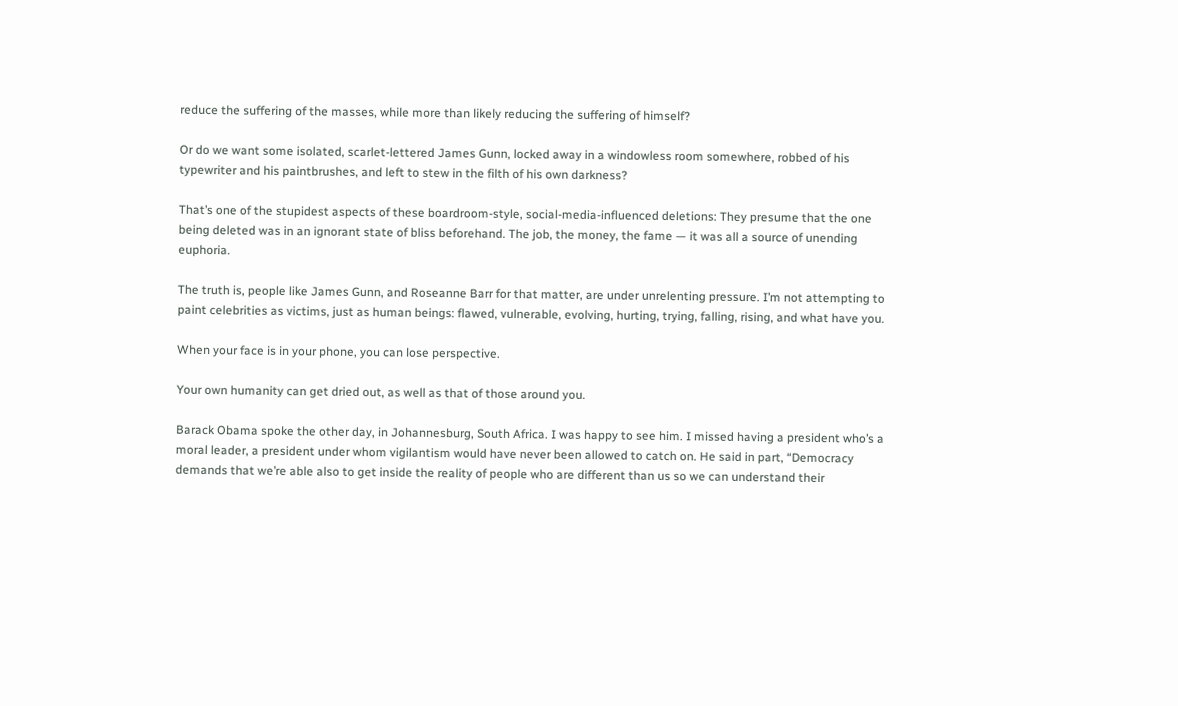reduce the suffering of the masses, while more than likely reducing the suffering of himself?

Or do we want some isolated, scarlet-lettered James Gunn, locked away in a windowless room somewhere, robbed of his typewriter and his paintbrushes, and left to stew in the filth of his own darkness?

That’s one of the stupidest aspects of these boardroom-style, social-media-influenced deletions: They presume that the one being deleted was in an ignorant state of bliss beforehand. The job, the money, the fame — it was all a source of unending euphoria.

The truth is, people like James Gunn, and Roseanne Barr for that matter, are under unrelenting pressure. I’m not attempting to paint celebrities as victims, just as human beings: flawed, vulnerable, evolving, hurting, trying, falling, rising, and what have you.

When your face is in your phone, you can lose perspective.

Your own humanity can get dried out, as well as that of those around you.

Barack Obama spoke the other day, in Johannesburg, South Africa. I was happy to see him. I missed having a president who’s a moral leader, a president under whom vigilantism would have never been allowed to catch on. He said in part, “Democracy demands that we’re able also to get inside the reality of people who are different than us so we can understand their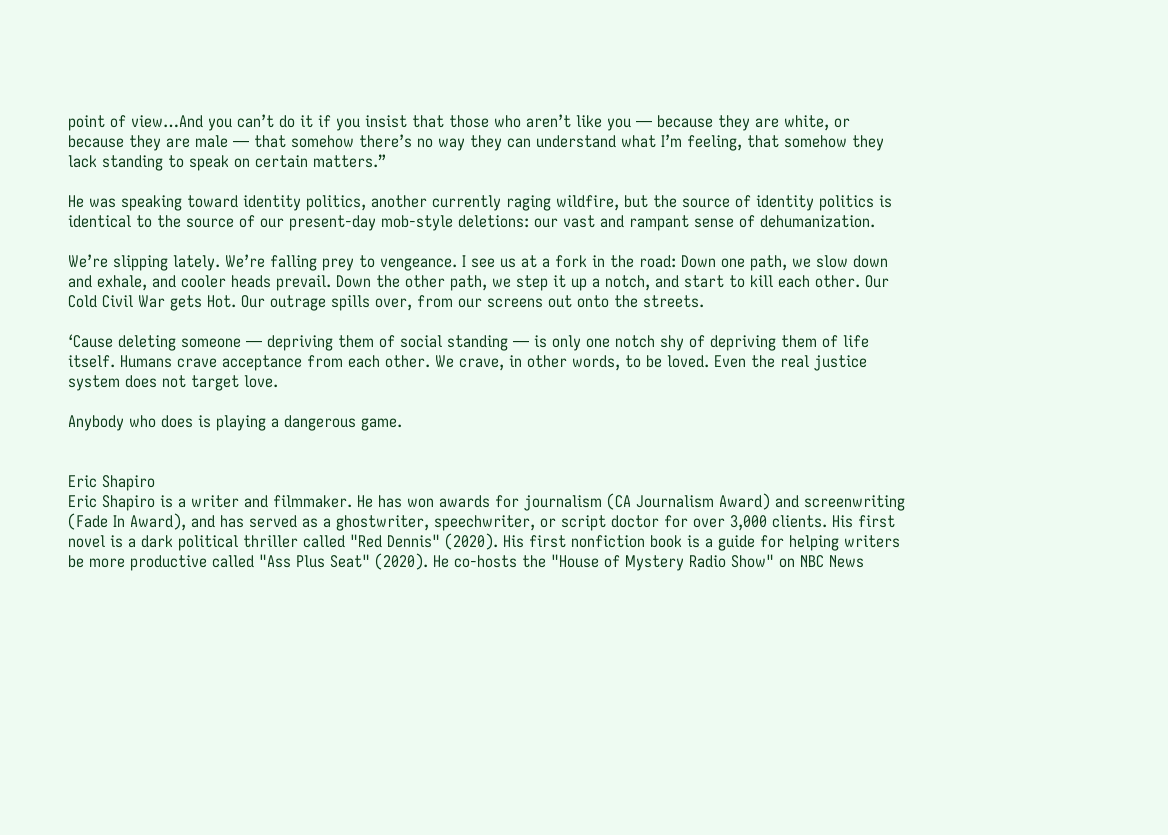point of view…And you can’t do it if you insist that those who aren’t like you — because they are white, or because they are male — that somehow there’s no way they can understand what I’m feeling, that somehow they lack standing to speak on certain matters.”

He was speaking toward identity politics, another currently raging wildfire, but the source of identity politics is identical to the source of our present-day mob-style deletions: our vast and rampant sense of dehumanization.

We’re slipping lately. We’re falling prey to vengeance. I see us at a fork in the road: Down one path, we slow down and exhale, and cooler heads prevail. Down the other path, we step it up a notch, and start to kill each other. Our Cold Civil War gets Hot. Our outrage spills over, from our screens out onto the streets.

‘Cause deleting someone — depriving them of social standing — is only one notch shy of depriving them of life itself. Humans crave acceptance from each other. We crave, in other words, to be loved. Even the real justice system does not target love.

Anybody who does is playing a dangerous game.


Eric Shapiro
Eric Shapiro is a writer and filmmaker. He has won awards for journalism (CA Journalism Award) and screenwriting (Fade In Award), and has served as a ghostwriter, speechwriter, or script doctor for over 3,000 clients. His first novel is a dark political thriller called "Red Dennis" (2020). His first nonfiction book is a guide for helping writers be more productive called "Ass Plus Seat" (2020). He co-hosts the "House of Mystery Radio Show" on NBC News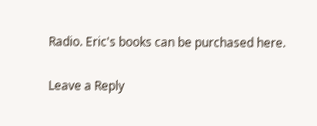Radio. Eric's books can be purchased here.

Leave a Reply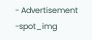- Advertisement -spot_img